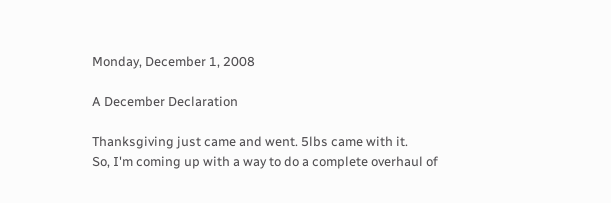Monday, December 1, 2008

A December Declaration

Thanksgiving just came and went. 5lbs came with it.
So, I'm coming up with a way to do a complete overhaul of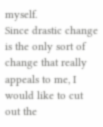myself.
Since drastic change is the only sort of change that really appeals to me, I would like to cut out the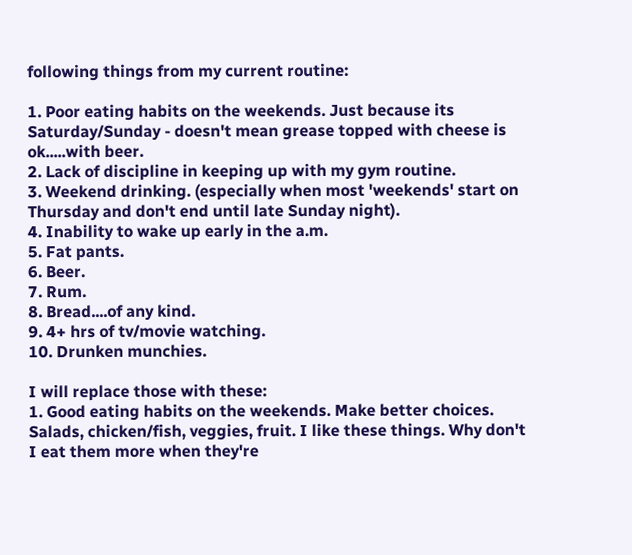following things from my current routine:

1. Poor eating habits on the weekends. Just because its Saturday/Sunday - doesn't mean grease topped with cheese is ok.....with beer.
2. Lack of discipline in keeping up with my gym routine.
3. Weekend drinking. (especially when most 'weekends' start on Thursday and don't end until late Sunday night).
4. Inability to wake up early in the a.m.
5. Fat pants.
6. Beer.
7. Rum.
8. Bread....of any kind.
9. 4+ hrs of tv/movie watching.
10. Drunken munchies.

I will replace those with these:
1. Good eating habits on the weekends. Make better choices. Salads, chicken/fish, veggies, fruit. I like these things. Why don't I eat them more when they're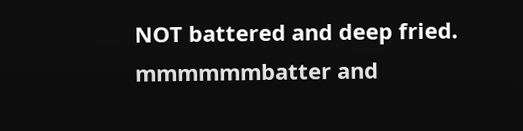NOT battered and deep fried. mmmmmmbatter and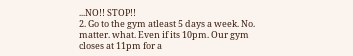...NO!! STOP!!
2. Go to the gym atleast 5 days a week. No. matter. what. Even if its 10pm. Our gym closes at 11pm for a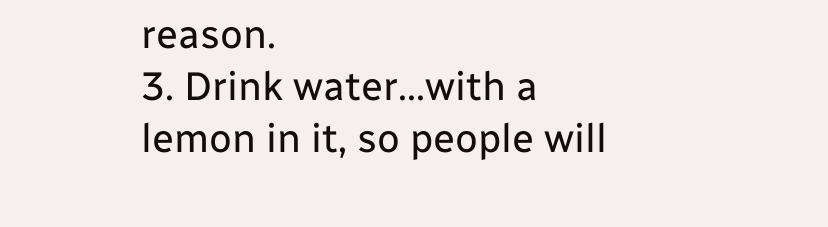reason.
3. Drink water...with a lemon in it, so people will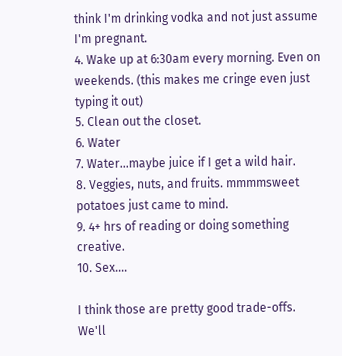think I'm drinking vodka and not just assume I'm pregnant.
4. Wake up at 6:30am every morning. Even on weekends. (this makes me cringe even just typing it out)
5. Clean out the closet.
6. Water
7. Water...maybe juice if I get a wild hair.
8. Veggies, nuts, and fruits. mmmmsweet potatoes just came to mind.
9. 4+ hrs of reading or doing something creative.
10. Sex....

I think those are pretty good trade-offs.
We'll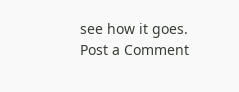see how it goes.
Post a Comment